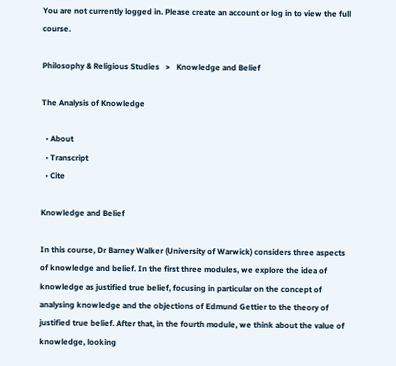You are not currently logged in. Please create an account or log in to view the full course.

Philosophy & Religious Studies   >   Knowledge and Belief

The Analysis of Knowledge

  • About
  • Transcript
  • Cite

Knowledge and Belief

In this course, Dr Barney Walker (University of Warwick) considers three aspects of knowledge and belief. In the first three modules, we explore the idea of knowledge as justified true belief, focusing in particular on the concept of analysing knowledge and the objections of Edmund Gettier to the theory of justified true belief. After that, in the fourth module, we think about the value of knowledge, looking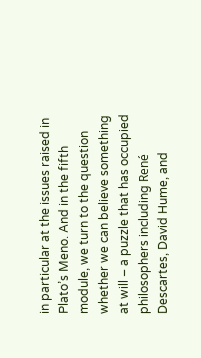in particular at the issues raised in Plato’s Meno. And in the fifth module, we turn to the question whether we can believe something at will – a puzzle that has occupied philosophers including René Descartes, David Hume, and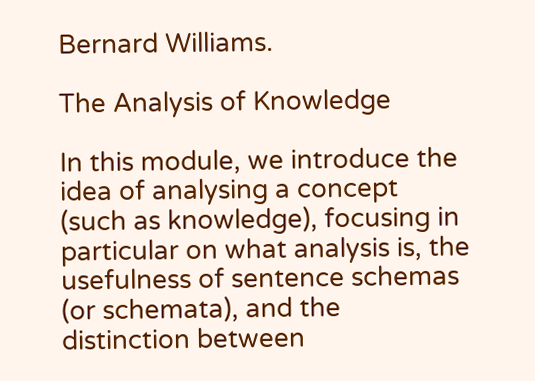Bernard Williams.

The Analysis of Knowledge

In this module, we introduce the idea of analysing a concept (such as knowledge), focusing in particular on what analysis is, the usefulness of sentence schemas (or schemata), and the distinction between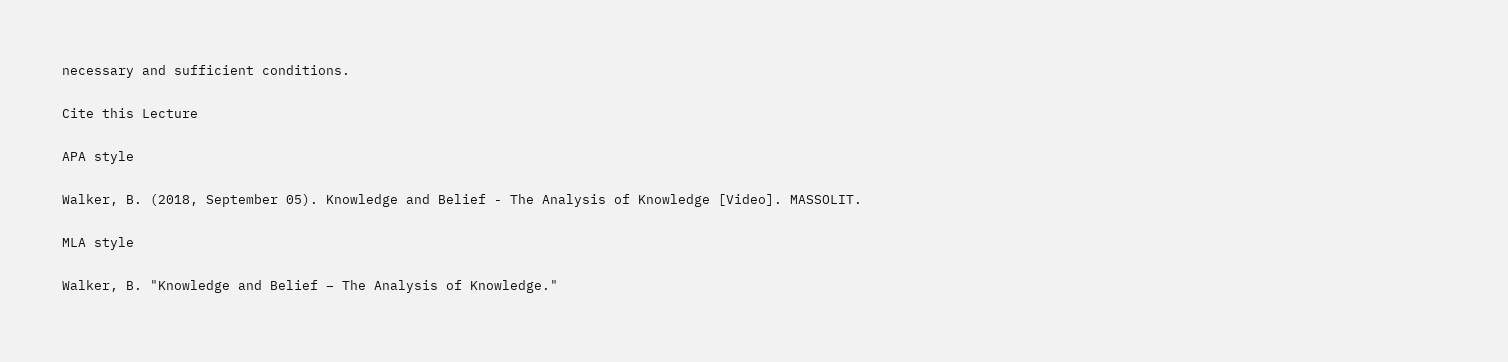necessary and sufficient conditions.

Cite this Lecture

APA style

Walker, B. (2018, September 05). Knowledge and Belief - The Analysis of Knowledge [Video]. MASSOLIT.

MLA style

Walker, B. "Knowledge and Belief – The Analysis of Knowledge."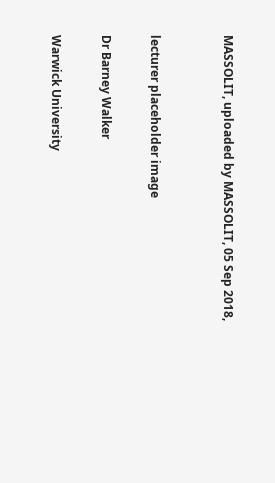MASSOLIT, uploaded by MASSOLIT, 05 Sep 2018,


lecturer placeholder image

Dr Barney Walker

Warwick University